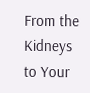From the Kidneys to Your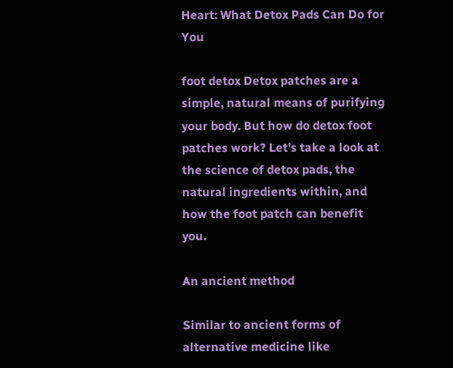Heart: What Detox Pads Can Do for You

foot detox Detox patches are a simple, natural means of purifying your body. But how do detox foot patches work? Let’s take a look at the science of detox pads, the natural ingredients within, and how the foot patch can benefit you.

An ancient method

Similar to ancient forms of alternative medicine like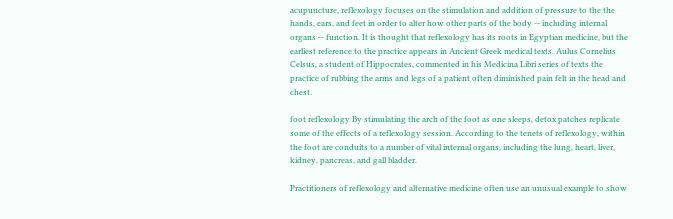acupuncture, reflexology focuses on the stimulation and addition of pressure to the the hands, ears, and feet in order to alter how other parts of the body -- including internal organs -- function. It is thought that reflexology has its roots in Egyptian medicine, but the earliest reference to the practice appears in Ancient Greek medical texts. Aulus Cornelius Celsus, a student of Hippocrates, commented in his Medicina Libri series of texts the practice of rubbing the arms and legs of a patient often diminished pain felt in the head and chest.

foot reflexology By stimulating the arch of the foot as one sleeps, detox patches replicate some of the effects of a reflexology session. According to the tenets of reflexology, within the foot are conduits to a number of vital internal organs, including the lung, heart, liver, kidney, pancreas, and gall bladder.

Practitioners of reflexology and alternative medicine often use an unusual example to show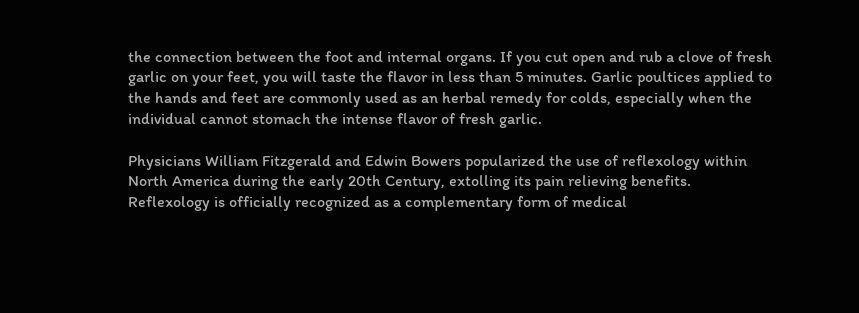the connection between the foot and internal organs. If you cut open and rub a clove of fresh garlic on your feet, you will taste the flavor in less than 5 minutes. Garlic poultices applied to the hands and feet are commonly used as an herbal remedy for colds, especially when the individual cannot stomach the intense flavor of fresh garlic.

Physicians William Fitzgerald and Edwin Bowers popularized the use of reflexology within North America during the early 20th Century, extolling its pain relieving benefits. Reflexology is officially recognized as a complementary form of medical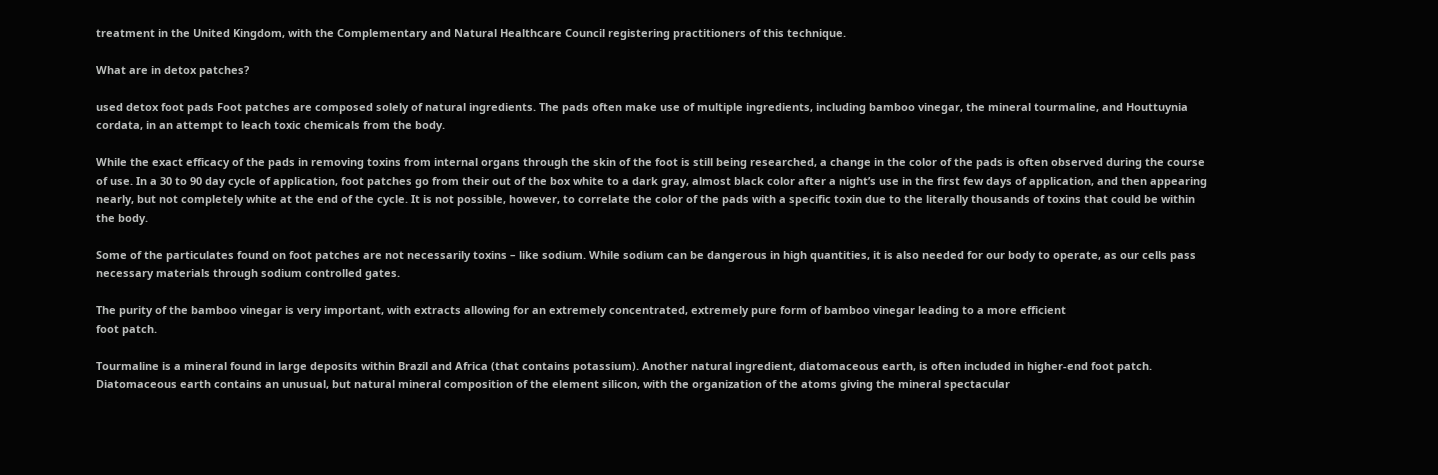treatment in the United Kingdom, with the Complementary and Natural Healthcare Council registering practitioners of this technique.

What are in detox patches?

used detox foot pads Foot patches are composed solely of natural ingredients. The pads often make use of multiple ingredients, including bamboo vinegar, the mineral tourmaline, and Houttuynia cordata, in an attempt to leach toxic chemicals from the body.

While the exact efficacy of the pads in removing toxins from internal organs through the skin of the foot is still being researched, a change in the color of the pads is often observed during the course of use. In a 30 to 90 day cycle of application, foot patches go from their out of the box white to a dark gray, almost black color after a night’s use in the first few days of application, and then appearing nearly, but not completely white at the end of the cycle. It is not possible, however, to correlate the color of the pads with a specific toxin due to the literally thousands of toxins that could be within the body.

Some of the particulates found on foot patches are not necessarily toxins – like sodium. While sodium can be dangerous in high quantities, it is also needed for our body to operate, as our cells pass necessary materials through sodium controlled gates.

The purity of the bamboo vinegar is very important, with extracts allowing for an extremely concentrated, extremely pure form of bamboo vinegar leading to a more efficient
foot patch.

Tourmaline is a mineral found in large deposits within Brazil and Africa (that contains potassium). Another natural ingredient, diatomaceous earth, is often included in higher-end foot patch. Diatomaceous earth contains an unusual, but natural mineral composition of the element silicon, with the organization of the atoms giving the mineral spectacular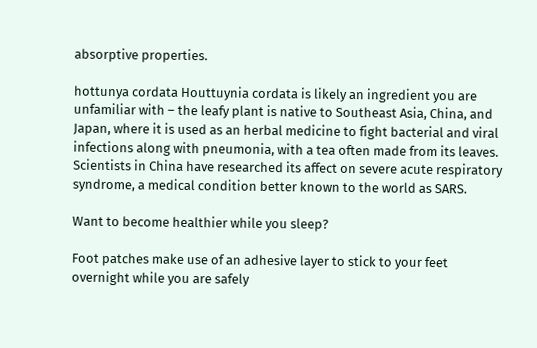absorptive properties.

hottunya cordata Houttuynia cordata is likely an ingredient you are unfamiliar with – the leafy plant is native to Southeast Asia, China, and Japan, where it is used as an herbal medicine to fight bacterial and viral infections along with pneumonia, with a tea often made from its leaves. Scientists in China have researched its affect on severe acute respiratory syndrome, a medical condition better known to the world as SARS.

Want to become healthier while you sleep?

Foot patches make use of an adhesive layer to stick to your feet overnight while you are safely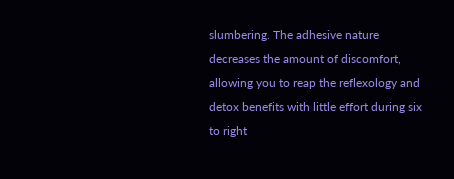slumbering. The adhesive nature decreases the amount of discomfort, allowing you to reap the reflexology and detox benefits with little effort during six to right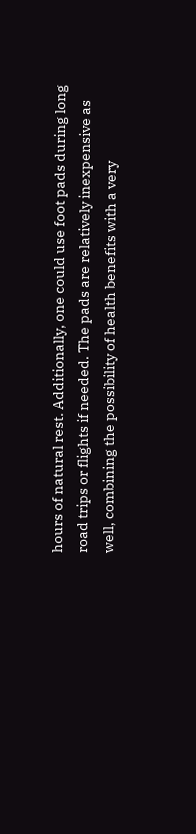hours of natural rest. Additionally, one could use foot pads during long road trips or flights if needed. The pads are relatively inexpensive as well, combining the possibility of health benefits with a very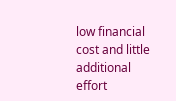low financial cost and little additional effort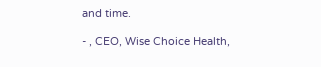and time.

- , CEO, Wise Choice Health,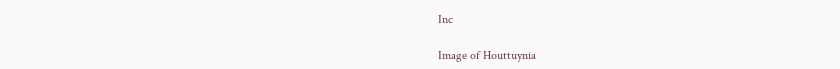Inc

Image of Houttuynia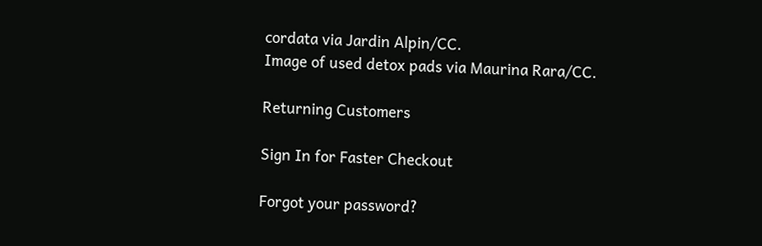cordata via Jardin Alpin/CC.
Image of used detox pads via Maurina Rara/CC.

Returning Customers

Sign In for Faster Checkout

Forgot your password?